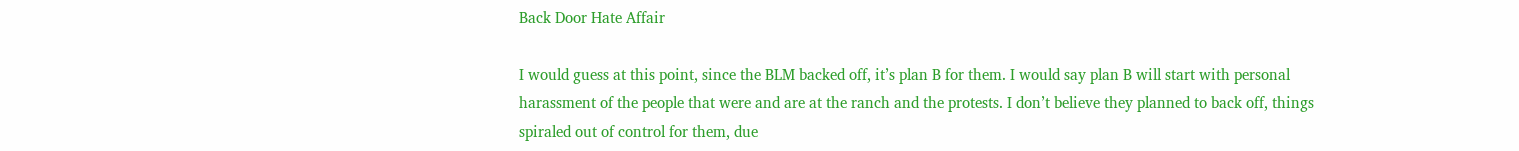Back Door Hate Affair

I would guess at this point, since the BLM backed off, it’s plan B for them. I would say plan B will start with personal harassment of the people that were and are at the ranch and the protests. I don’t believe they planned to back off, things spiraled out of control for them, due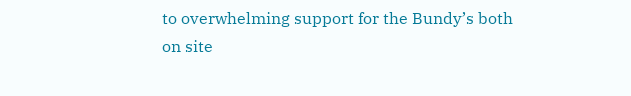to overwhelming support for the Bundy’s both on site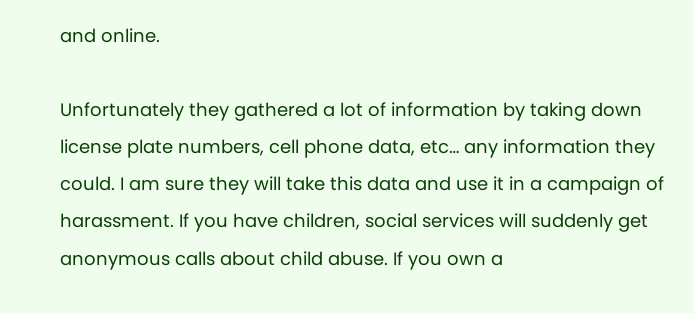and online.

Unfortunately they gathered a lot of information by taking down license plate numbers, cell phone data, etc… any information they could. I am sure they will take this data and use it in a campaign of harassment. If you have children, social services will suddenly get anonymous calls about child abuse. If you own a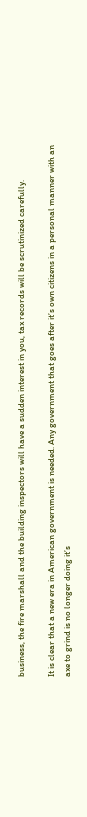business, the fire marshall and the building inspectors will have a sudden interest in you, tax records will be scrutinized carefully.

It is clear that a new era in American government is needed. Any government that goes after it’s own citizens in a personal manner with an axe to grind is no longer doing it’s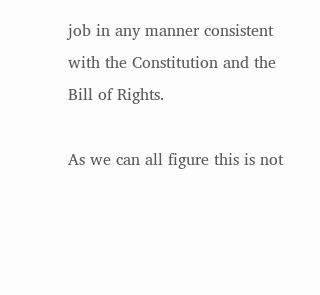job in any manner consistent with the Constitution and the Bill of Rights.

As we can all figure this is not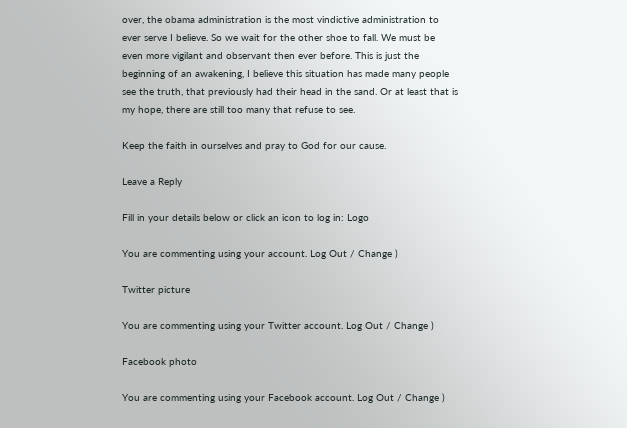over, the obama administration is the most vindictive administration to ever serve I believe. So we wait for the other shoe to fall. We must be even more vigilant and observant then ever before. This is just the beginning of an awakening, I believe this situation has made many people see the truth, that previously had their head in the sand. Or at least that is my hope, there are still too many that refuse to see.

Keep the faith in ourselves and pray to God for our cause.

Leave a Reply

Fill in your details below or click an icon to log in: Logo

You are commenting using your account. Log Out / Change )

Twitter picture

You are commenting using your Twitter account. Log Out / Change )

Facebook photo

You are commenting using your Facebook account. Log Out / Change )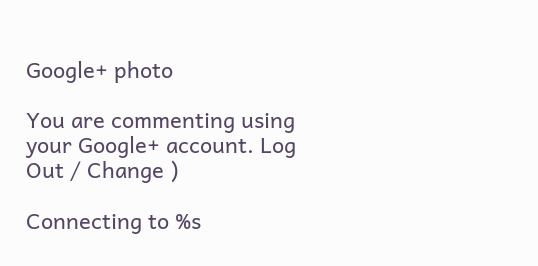Google+ photo

You are commenting using your Google+ account. Log Out / Change )

Connecting to %s